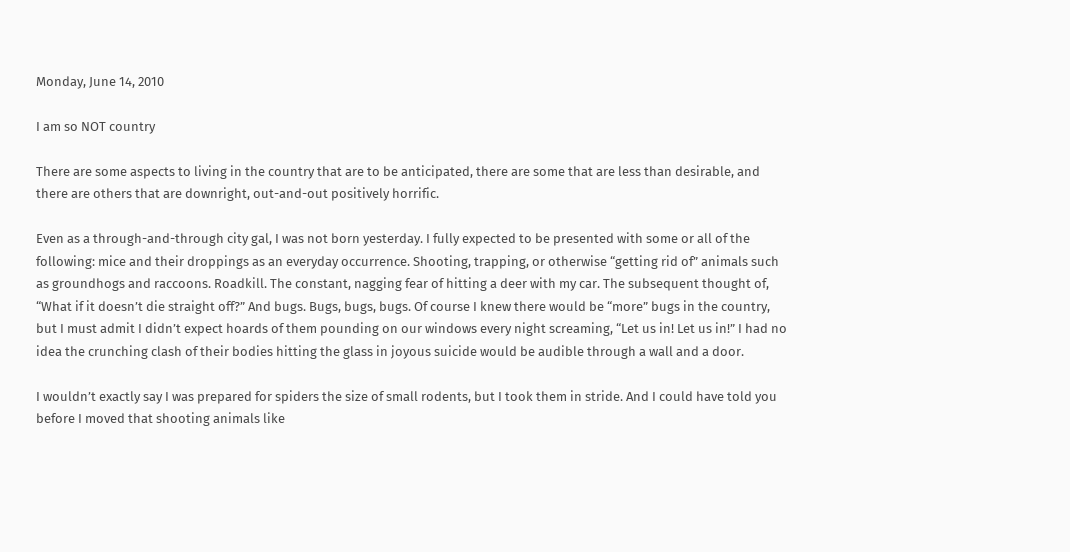Monday, June 14, 2010

I am so NOT country

There are some aspects to living in the country that are to be anticipated, there are some that are less than desirable, and there are others that are downright, out-and-out positively horrific.

Even as a through-and-through city gal, I was not born yesterday. I fully expected to be presented with some or all of the following: mice and their droppings as an everyday occurrence. Shooting, trapping, or otherwise “getting rid of” animals such as groundhogs and raccoons. Roadkill. The constant, nagging fear of hitting a deer with my car. The subsequent thought of, “What if it doesn’t die straight off?” And bugs. Bugs, bugs, bugs. Of course I knew there would be “more” bugs in the country, but I must admit I didn’t expect hoards of them pounding on our windows every night screaming, “Let us in! Let us in!” I had no idea the crunching clash of their bodies hitting the glass in joyous suicide would be audible through a wall and a door.

I wouldn’t exactly say I was prepared for spiders the size of small rodents, but I took them in stride. And I could have told you before I moved that shooting animals like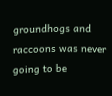groundhogs and raccoons was never going to be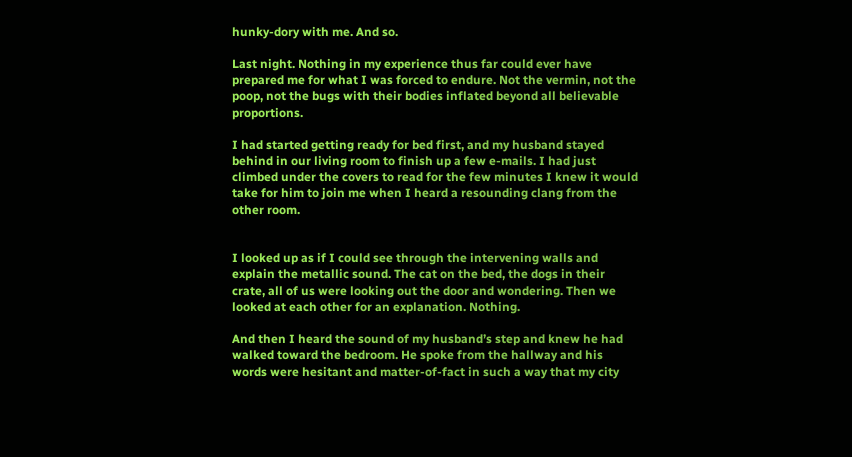hunky-dory with me. And so.

Last night. Nothing in my experience thus far could ever have prepared me for what I was forced to endure. Not the vermin, not the poop, not the bugs with their bodies inflated beyond all believable proportions.

I had started getting ready for bed first, and my husband stayed behind in our living room to finish up a few e-mails. I had just climbed under the covers to read for the few minutes I knew it would take for him to join me when I heard a resounding clang from the other room.


I looked up as if I could see through the intervening walls and explain the metallic sound. The cat on the bed, the dogs in their crate, all of us were looking out the door and wondering. Then we looked at each other for an explanation. Nothing.

And then I heard the sound of my husband’s step and knew he had walked toward the bedroom. He spoke from the hallway and his words were hesitant and matter-of-fact in such a way that my city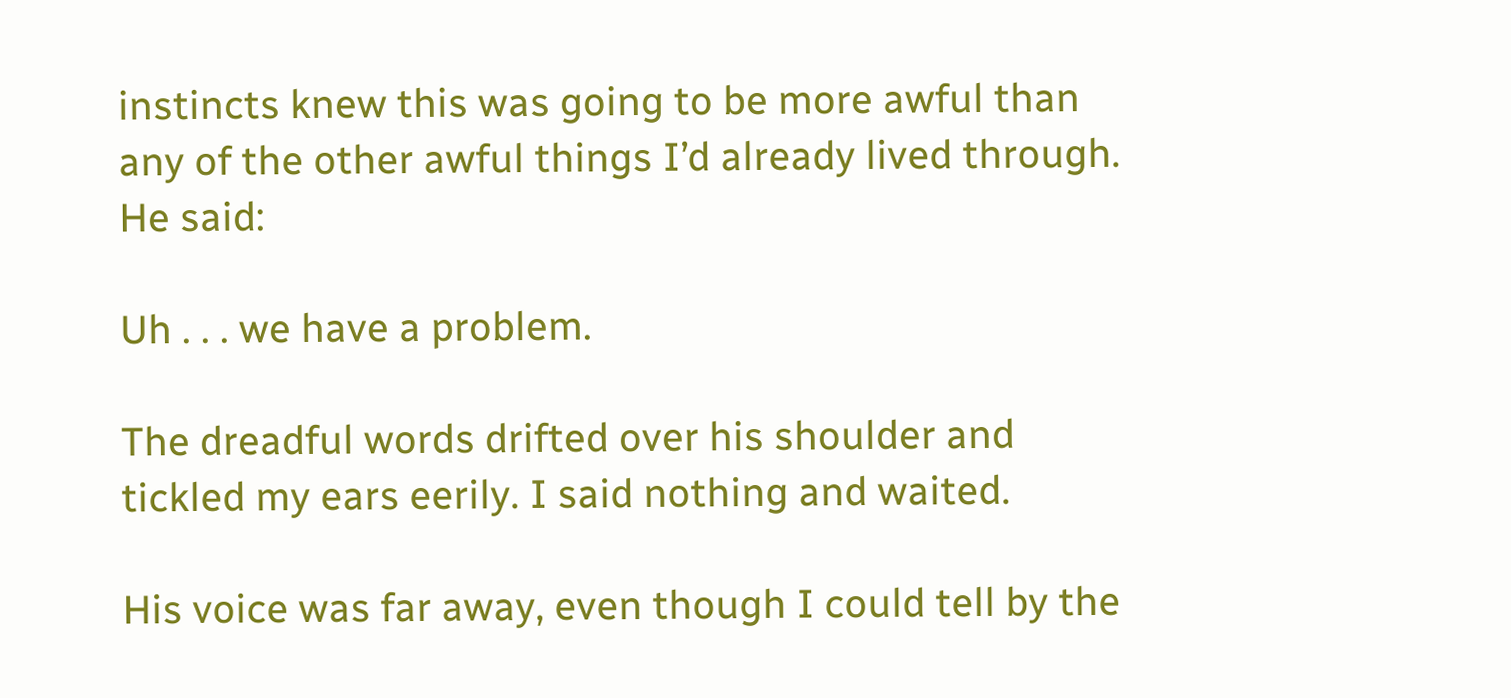instincts knew this was going to be more awful than any of the other awful things I’d already lived through. He said:

Uh . . . we have a problem.

The dreadful words drifted over his shoulder and tickled my ears eerily. I said nothing and waited.

His voice was far away, even though I could tell by the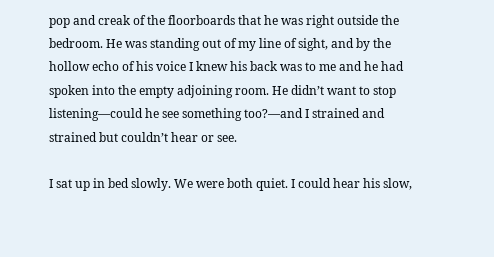pop and creak of the floorboards that he was right outside the bedroom. He was standing out of my line of sight, and by the hollow echo of his voice I knew his back was to me and he had spoken into the empty adjoining room. He didn’t want to stop listening—could he see something too?—and I strained and strained but couldn’t hear or see.

I sat up in bed slowly. We were both quiet. I could hear his slow,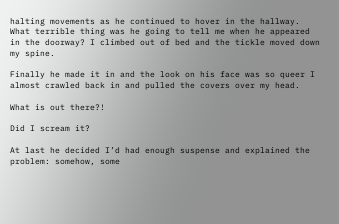halting movements as he continued to hover in the hallway. What terrible thing was he going to tell me when he appeared in the doorway? I climbed out of bed and the tickle moved down my spine.

Finally he made it in and the look on his face was so queer I almost crawled back in and pulled the covers over my head.

What is out there?!

Did I scream it?

At last he decided I’d had enough suspense and explained the problem: somehow, some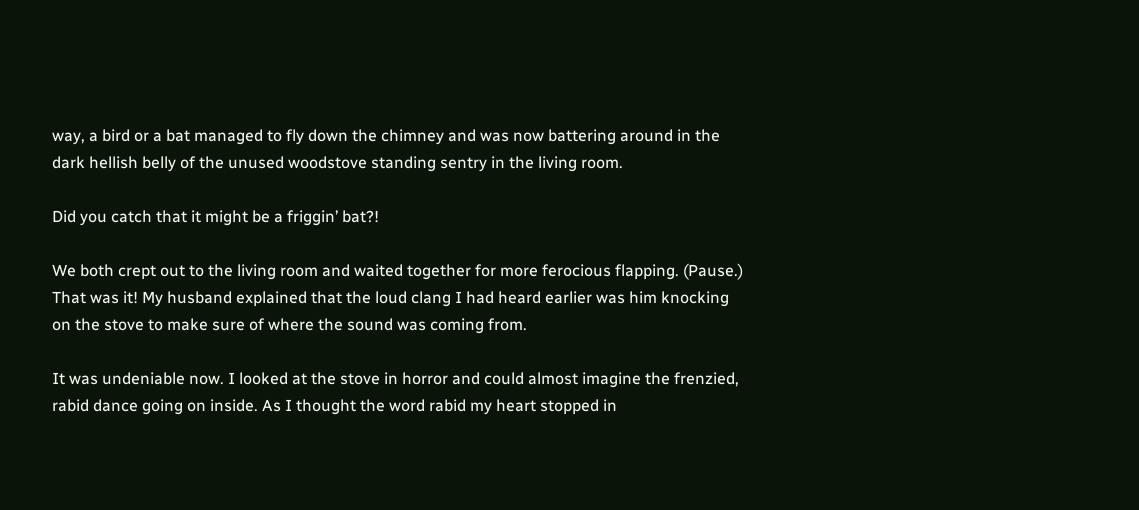way, a bird or a bat managed to fly down the chimney and was now battering around in the dark hellish belly of the unused woodstove standing sentry in the living room.

Did you catch that it might be a friggin’ bat?!

We both crept out to the living room and waited together for more ferocious flapping. (Pause.)  That was it! My husband explained that the loud clang I had heard earlier was him knocking on the stove to make sure of where the sound was coming from.

It was undeniable now. I looked at the stove in horror and could almost imagine the frenzied, rabid dance going on inside. As I thought the word rabid my heart stopped in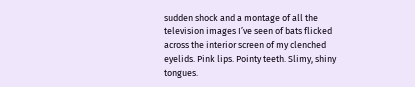sudden shock and a montage of all the television images I’ve seen of bats flicked across the interior screen of my clenched eyelids. Pink lips. Pointy teeth. Slimy, shiny tongues.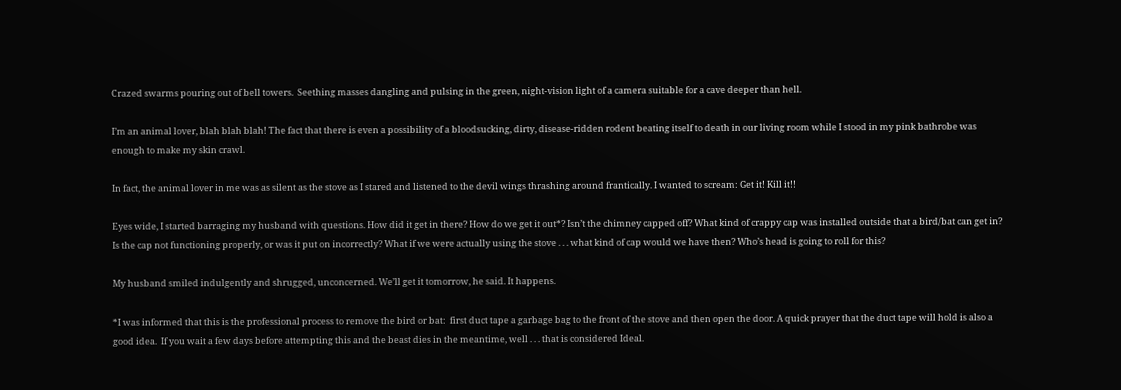Crazed swarms pouring out of bell towers.  Seething masses dangling and pulsing in the green, night-vision light of a camera suitable for a cave deeper than hell.

I’m an animal lover, blah blah blah! The fact that there is even a possibility of a bloodsucking, dirty, disease-ridden rodent beating itself to death in our living room while I stood in my pink bathrobe was enough to make my skin crawl.

In fact, the animal lover in me was as silent as the stove as I stared and listened to the devil wings thrashing around frantically. I wanted to scream: Get it! Kill it!!

Eyes wide, I started barraging my husband with questions. How did it get in there? How do we get it out*? Isn’t the chimney capped off? What kind of crappy cap was installed outside that a bird/bat can get in? Is the cap not functioning properly, or was it put on incorrectly? What if we were actually using the stove . . . what kind of cap would we have then? Who’s head is going to roll for this?

My husband smiled indulgently and shrugged, unconcerned. We’ll get it tomorrow, he said. It happens.

*I was informed that this is the professional process to remove the bird or bat:  first duct tape a garbage bag to the front of the stove and then open the door. A quick prayer that the duct tape will hold is also a good idea.  If you wait a few days before attempting this and the beast dies in the meantime, well . . . that is considered Ideal.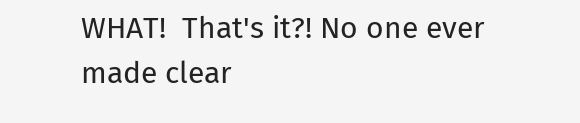WHAT!  That's it?! No one ever made clear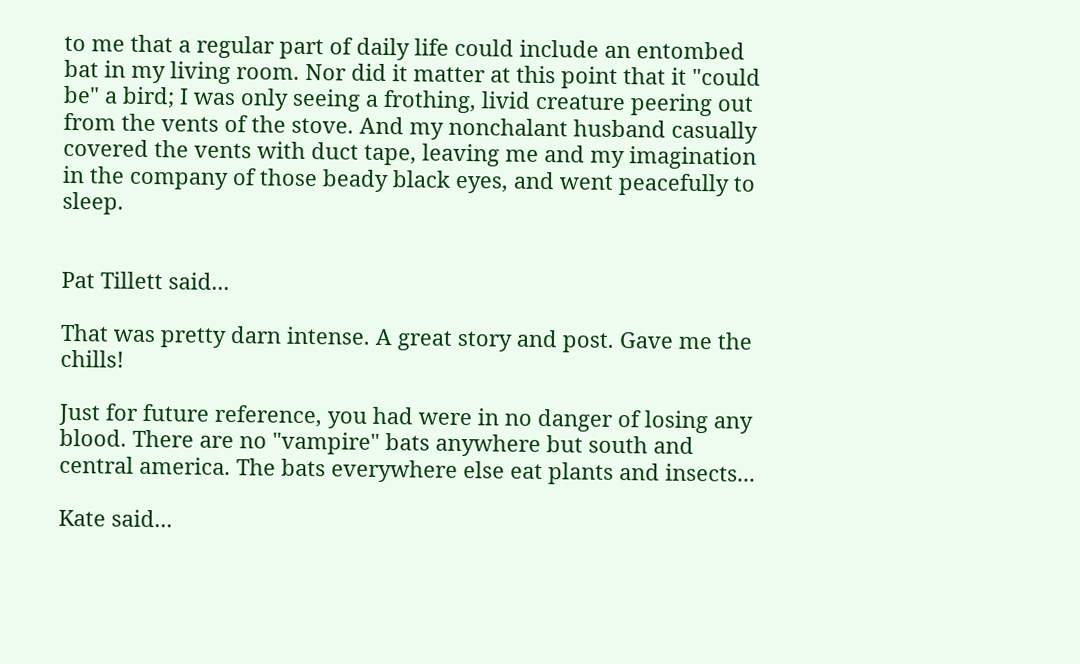to me that a regular part of daily life could include an entombed bat in my living room. Nor did it matter at this point that it "could be" a bird; I was only seeing a frothing, livid creature peering out from the vents of the stove. And my nonchalant husband casually covered the vents with duct tape, leaving me and my imagination in the company of those beady black eyes, and went peacefully to sleep.


Pat Tillett said...

That was pretty darn intense. A great story and post. Gave me the chills!

Just for future reference, you had were in no danger of losing any blood. There are no "vampire" bats anywhere but south and central america. The bats everywhere else eat plants and insects...

Kate said...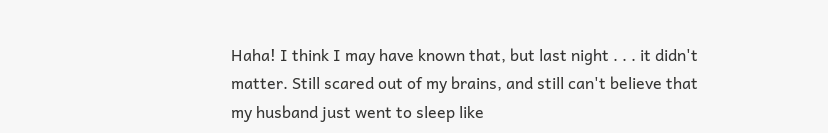Haha! I think I may have known that, but last night . . . it didn't matter. Still scared out of my brains, and still can't believe that my husband just went to sleep like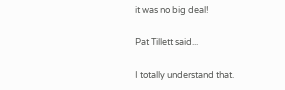it was no big deal!

Pat Tillett said...

I totally understand that.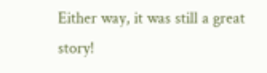Either way, it was still a great story!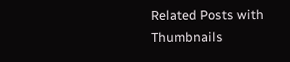Related Posts with Thumbnails